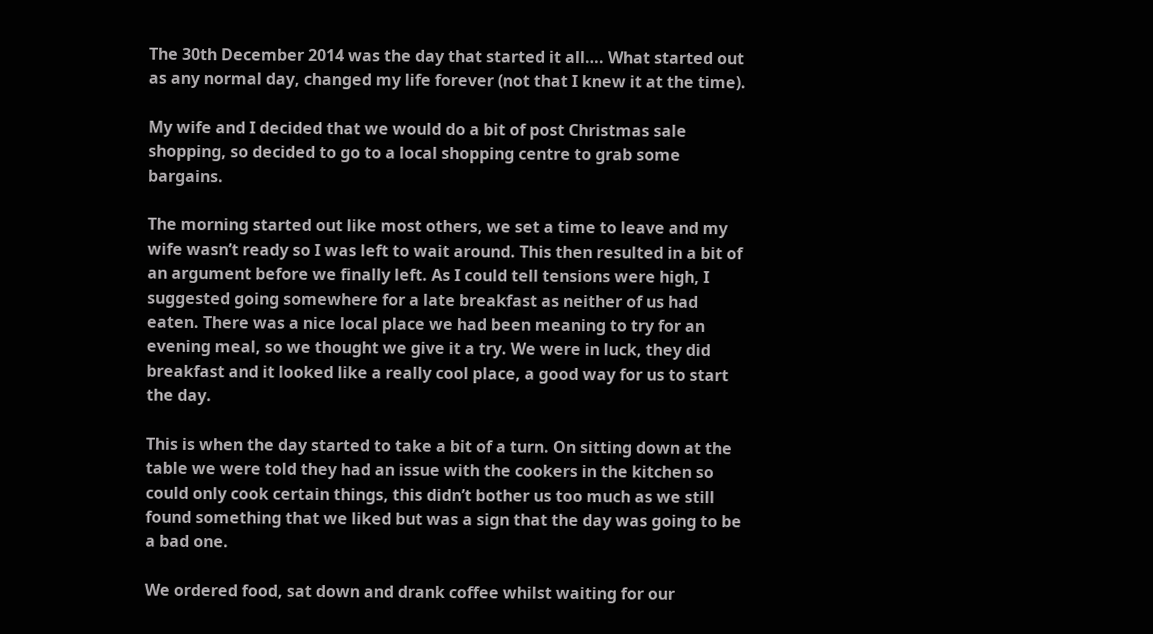The 30th December 2014 was the day that started it all…. What started out as any normal day, changed my life forever (not that I knew it at the time).

My wife and I decided that we would do a bit of post Christmas sale shopping, so decided to go to a local shopping centre to grab some bargains.

The morning started out like most others, we set a time to leave and my wife wasn’t ready so I was left to wait around. This then resulted in a bit of an argument before we finally left. As I could tell tensions were high, I suggested going somewhere for a late breakfast as neither of us had eaten. There was a nice local place we had been meaning to try for an evening meal, so we thought we give it a try. We were in luck, they did breakfast and it looked like a really cool place, a good way for us to start the day.

This is when the day started to take a bit of a turn. On sitting down at the table we were told they had an issue with the cookers in the kitchen so could only cook certain things, this didn’t bother us too much as we still found something that we liked but was a sign that the day was going to be a bad one.

We ordered food, sat down and drank coffee whilst waiting for our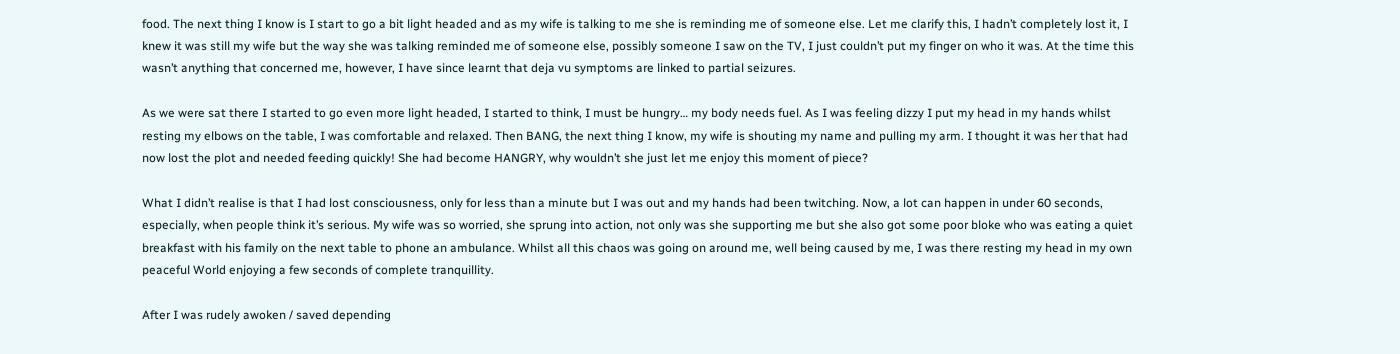food. The next thing I know is I start to go a bit light headed and as my wife is talking to me she is reminding me of someone else. Let me clarify this, I hadn’t completely lost it, I knew it was still my wife but the way she was talking reminded me of someone else, possibly someone I saw on the TV, I just couldn’t put my finger on who it was. At the time this wasn’t anything that concerned me, however, I have since learnt that deja vu symptoms are linked to partial seizures.

As we were sat there I started to go even more light headed, I started to think, I must be hungry… my body needs fuel. As I was feeling dizzy I put my head in my hands whilst resting my elbows on the table, I was comfortable and relaxed. Then BANG, the next thing I know, my wife is shouting my name and pulling my arm. I thought it was her that had now lost the plot and needed feeding quickly! She had become HANGRY, why wouldn’t she just let me enjoy this moment of piece?

What I didn’t realise is that I had lost consciousness, only for less than a minute but I was out and my hands had been twitching. Now, a lot can happen in under 60 seconds, especially, when people think it’s serious. My wife was so worried, she sprung into action, not only was she supporting me but she also got some poor bloke who was eating a quiet breakfast with his family on the next table to phone an ambulance. Whilst all this chaos was going on around me, well being caused by me, I was there resting my head in my own peaceful World enjoying a few seconds of complete tranquillity.

After I was rudely awoken / saved depending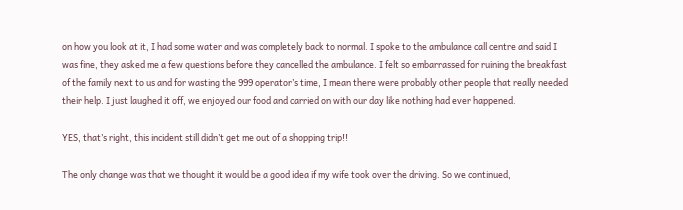on how you look at it, I had some water and was completely back to normal. I spoke to the ambulance call centre and said I was fine, they asked me a few questions before they cancelled the ambulance. I felt so embarrassed for ruining the breakfast of the family next to us and for wasting the 999 operator’s time, I mean there were probably other people that really needed their help. I just laughed it off, we enjoyed our food and carried on with our day like nothing had ever happened.

YES, that’s right, this incident still didn’t get me out of a shopping trip!!

The only change was that we thought it would be a good idea if my wife took over the driving. So we continued,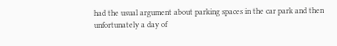had the usual argument about parking spaces in the car park and then unfortunately a day of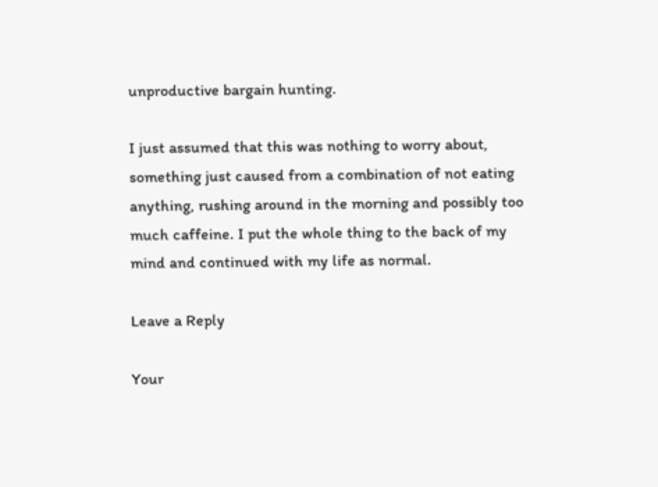unproductive bargain hunting.

I just assumed that this was nothing to worry about, something just caused from a combination of not eating anything, rushing around in the morning and possibly too much caffeine. I put the whole thing to the back of my mind and continued with my life as normal.

Leave a Reply

Your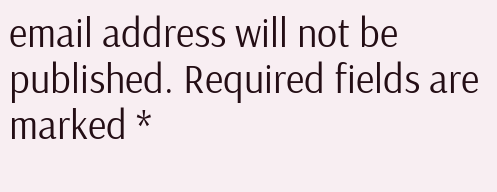email address will not be published. Required fields are marked *